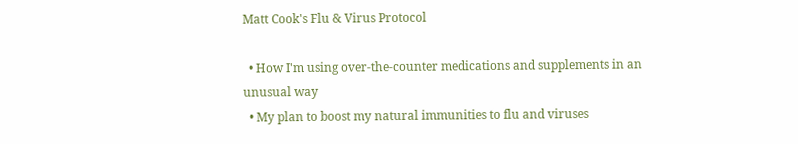Matt Cook's Flu & Virus Protocol

  • How I'm using over-the-counter medications and supplements in an unusual way
  • My plan to boost my natural immunities to flu and viruses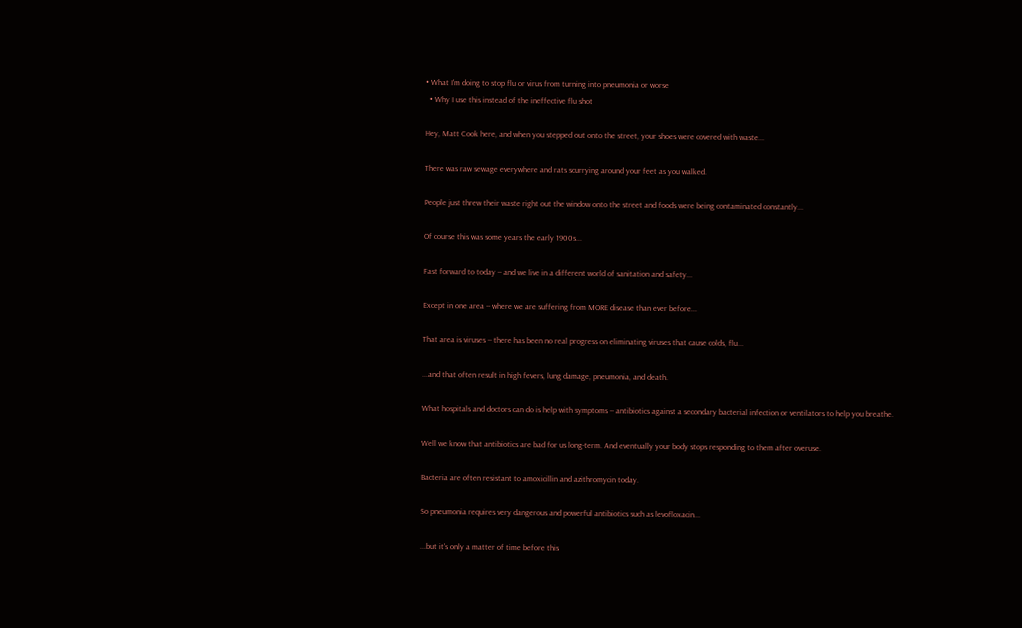• What I'm doing to stop flu or virus from turning into pneumonia or worse
  • Why I use this instead of the ineffective flu shot

Hey, Matt Cook here, and when you stepped out onto the street, your shoes were covered with waste...

There was raw sewage everywhere and rats scurrying around your feet as you walked.

People just threw their waste right out the window onto the street and foods were being contaminated constantly...

Of course this was some years the early 1900s...

Fast forward to today -- and we live in a different world of sanitation and safety...

Except in one area -- where we are suffering from MORE disease than ever before...

That area is viruses -- there has been no real progress on eliminating viruses that cause colds, flu...

...and that often result in high fevers, lung damage, pneumonia, and death.

What hospitals and doctors can do is help with symptoms -- antibiotics against a secondary bacterial infection or ventilators to help you breathe.

Well we know that antibiotics are bad for us long-term. And eventually your body stops responding to them after overuse.

Bacteria are often resistant to amoxicillin and azithromycin today.

So pneumonia requires very dangerous and powerful antibiotics such as levofloxacin...

...but it's only a matter of time before this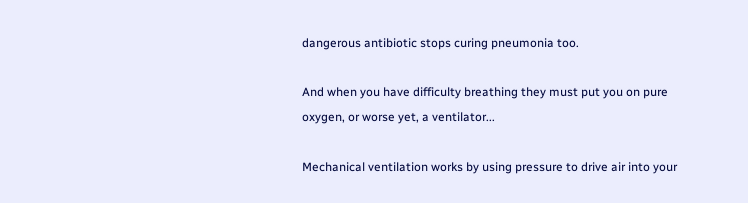dangerous antibiotic stops curing pneumonia too.

And when you have difficulty breathing they must put you on pure oxygen, or worse yet, a ventilator...

Mechanical ventilation works by using pressure to drive air into your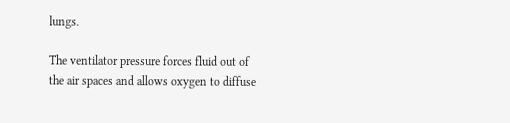lungs.

The ventilator pressure forces fluid out of the air spaces and allows oxygen to diffuse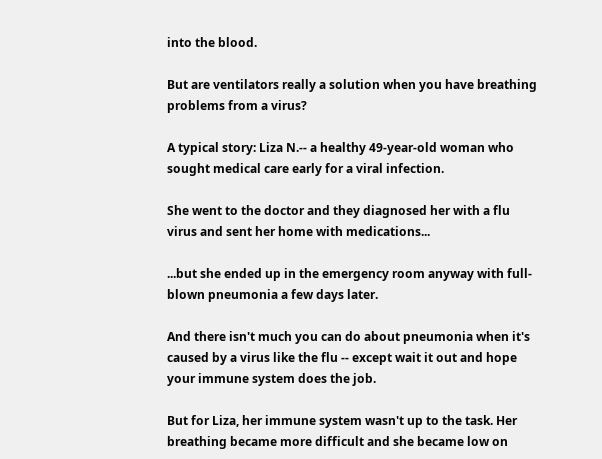into the blood.

But are ventilators really a solution when you have breathing problems from a virus?

A typical story: Liza N.-- a healthy 49-year-old woman who sought medical care early for a viral infection.

She went to the doctor and they diagnosed her with a flu virus and sent her home with medications...

...but she ended up in the emergency room anyway with full-blown pneumonia a few days later.

And there isn't much you can do about pneumonia when it's caused by a virus like the flu -- except wait it out and hope your immune system does the job.

But for Liza, her immune system wasn't up to the task. Her breathing became more difficult and she became low on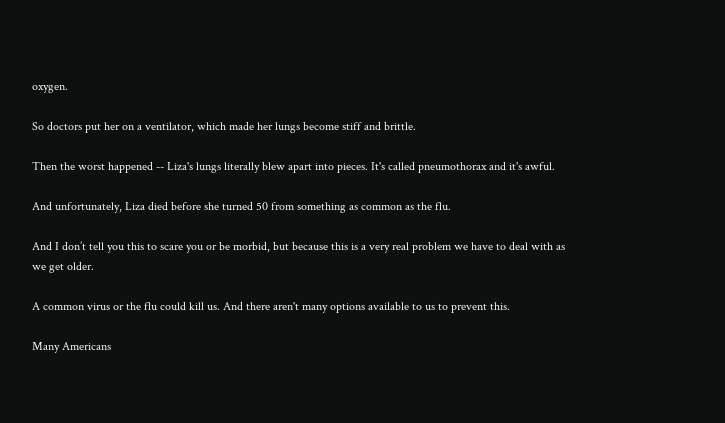oxygen.

So doctors put her on a ventilator, which made her lungs become stiff and brittle.

Then the worst happened -- Liza's lungs literally blew apart into pieces. It's called pneumothorax and it's awful.

And unfortunately, Liza died before she turned 50 from something as common as the flu.

And I don’t tell you this to scare you or be morbid, but because this is a very real problem we have to deal with as we get older.

A common virus or the flu could kill us. And there aren't many options available to us to prevent this.

Many Americans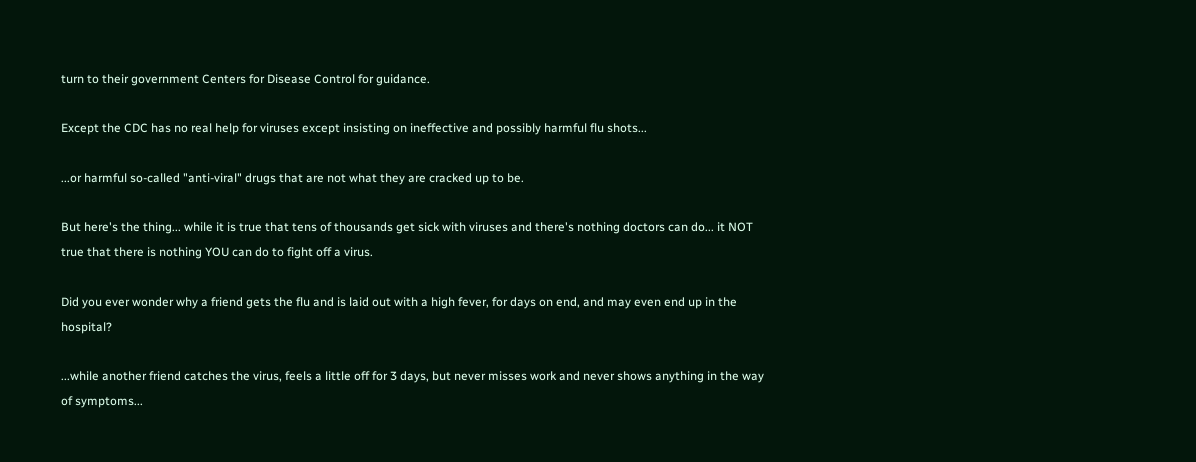turn to their government Centers for Disease Control for guidance.

Except the CDC has no real help for viruses except insisting on ineffective and possibly harmful flu shots...

...or harmful so-called "anti-viral" drugs that are not what they are cracked up to be.

But here's the thing... while it is true that tens of thousands get sick with viruses and there's nothing doctors can do... it NOT true that there is nothing YOU can do to fight off a virus.

Did you ever wonder why a friend gets the flu and is laid out with a high fever, for days on end, and may even end up in the hospital?

...while another friend catches the virus, feels a little off for 3 days, but never misses work and never shows anything in the way of symptoms...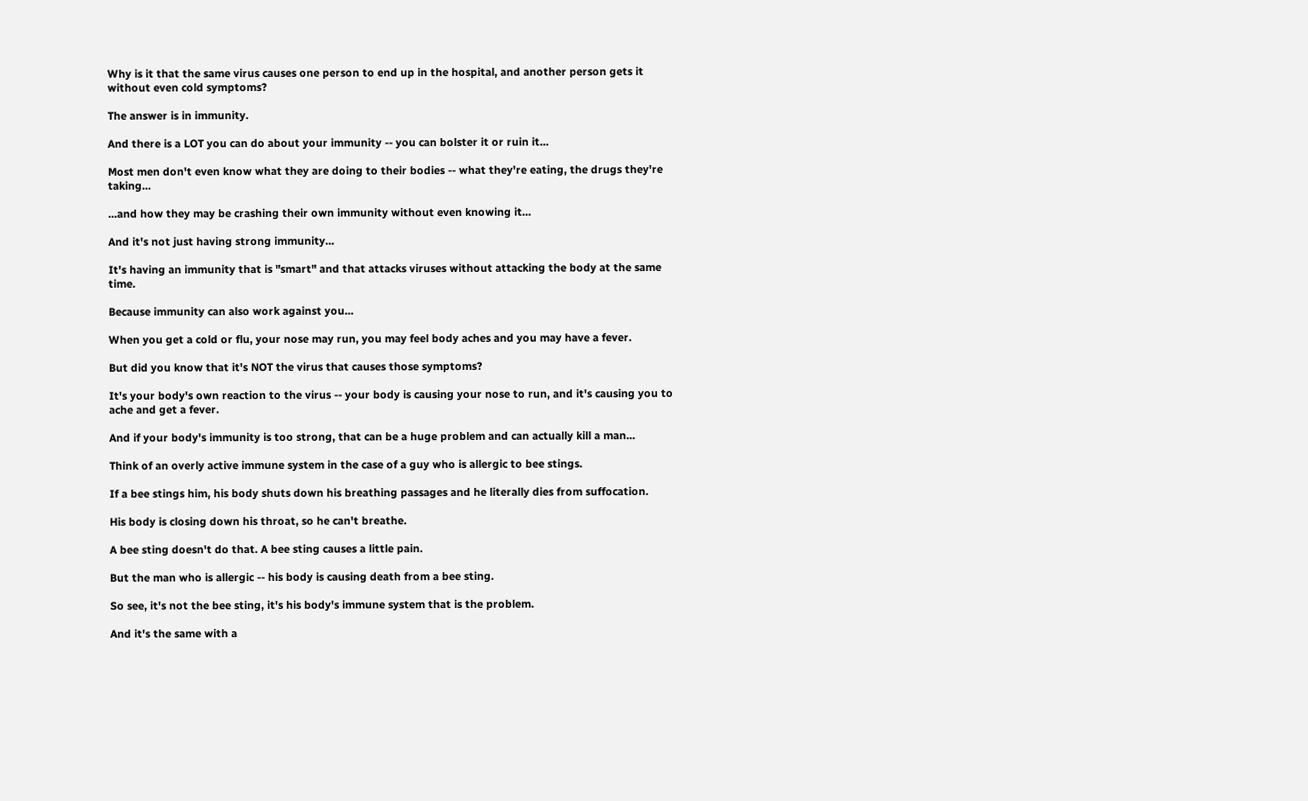Why is it that the same virus causes one person to end up in the hospital, and another person gets it without even cold symptoms?

The answer is in immunity.

And there is a LOT you can do about your immunity -- you can bolster it or ruin it...

Most men don't even know what they are doing to their bodies -- what they're eating, the drugs they're taking...

...and how they may be crashing their own immunity without even knowing it...

And it's not just having strong immunity...

It's having an immunity that is "smart" and that attacks viruses without attacking the body at the same time.

Because immunity can also work against you...

When you get a cold or flu, your nose may run, you may feel body aches and you may have a fever.

But did you know that it's NOT the virus that causes those symptoms?

It's your body's own reaction to the virus -- your body is causing your nose to run, and it's causing you to ache and get a fever.

And if your body's immunity is too strong, that can be a huge problem and can actually kill a man...

Think of an overly active immune system in the case of a guy who is allergic to bee stings.

If a bee stings him, his body shuts down his breathing passages and he literally dies from suffocation.

His body is closing down his throat, so he can't breathe.

A bee sting doesn't do that. A bee sting causes a little pain.

But the man who is allergic -- his body is causing death from a bee sting.

So see, it's not the bee sting, it's his body's immune system that is the problem.

And it's the same with a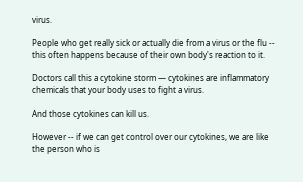virus.

People who get really sick or actually die from a virus or the flu -- this often happens because of their own body's reaction to it.

Doctors call this a cytokine storm — cytokines are inflammatory chemicals that your body uses to fight a virus.

And those cytokines can kill us.

However -- if we can get control over our cytokines, we are like the person who is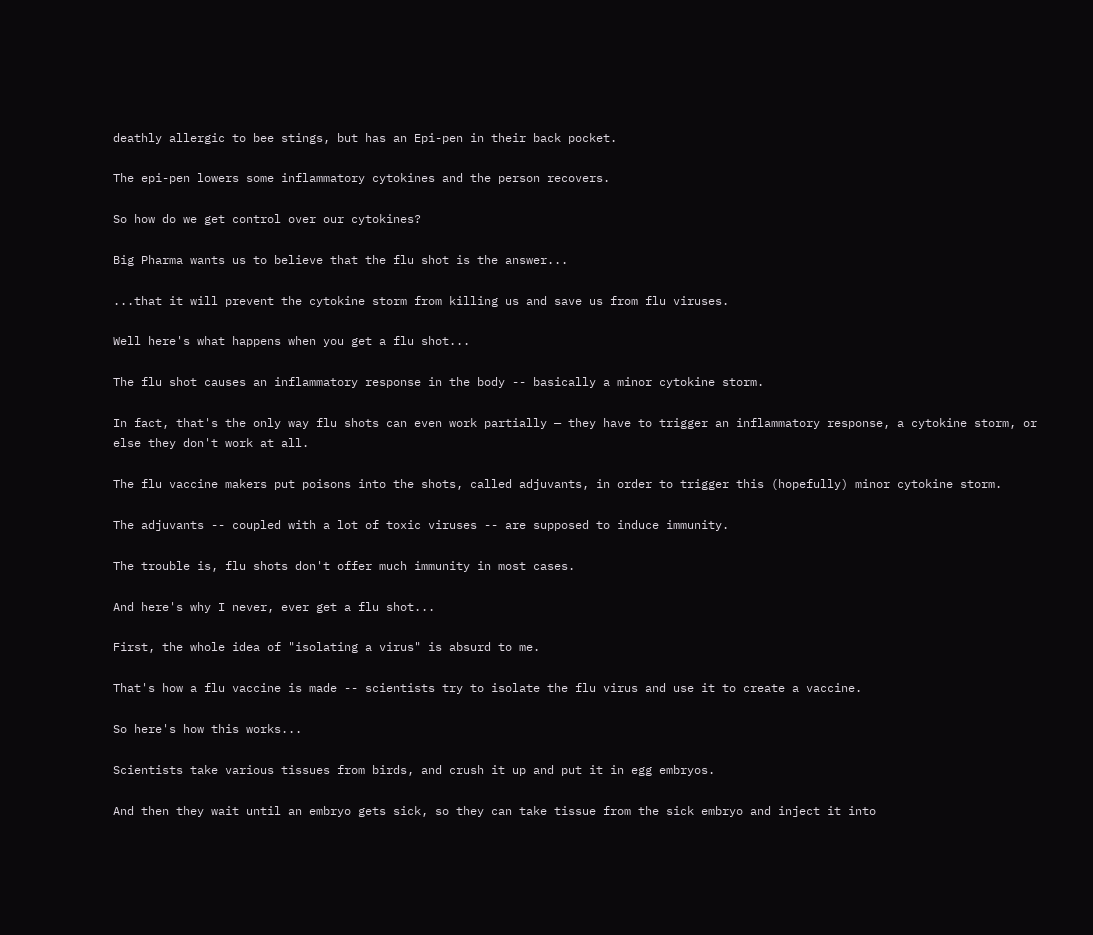deathly allergic to bee stings, but has an Epi-pen in their back pocket.

The epi-pen lowers some inflammatory cytokines and the person recovers.

So how do we get control over our cytokines?

Big Pharma wants us to believe that the flu shot is the answer...

...that it will prevent the cytokine storm from killing us and save us from flu viruses.

Well here's what happens when you get a flu shot...

The flu shot causes an inflammatory response in the body -- basically a minor cytokine storm.

In fact, that's the only way flu shots can even work partially — they have to trigger an inflammatory response, a cytokine storm, or else they don't work at all.

The flu vaccine makers put poisons into the shots, called adjuvants, in order to trigger this (hopefully) minor cytokine storm.

The adjuvants -- coupled with a lot of toxic viruses -- are supposed to induce immunity.

The trouble is, flu shots don't offer much immunity in most cases.

And here's why I never, ever get a flu shot...

First, the whole idea of "isolating a virus" is absurd to me.

That's how a flu vaccine is made -- scientists try to isolate the flu virus and use it to create a vaccine.

So here's how this works...

Scientists take various tissues from birds, and crush it up and put it in egg embryos.

And then they wait until an embryo gets sick, so they can take tissue from the sick embryo and inject it into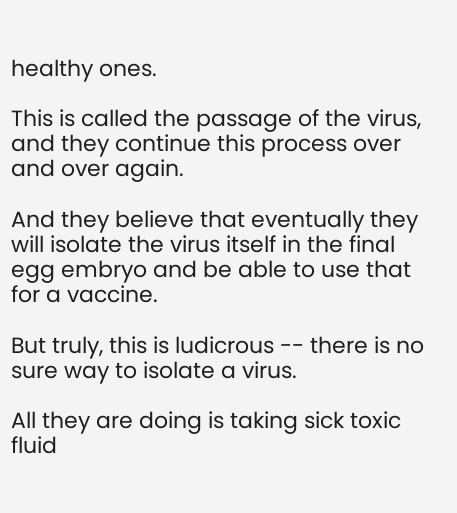healthy ones.

This is called the passage of the virus, and they continue this process over and over again.

And they believe that eventually they will isolate the virus itself in the final egg embryo and be able to use that for a vaccine.

But truly, this is ludicrous -- there is no sure way to isolate a virus.

All they are doing is taking sick toxic fluid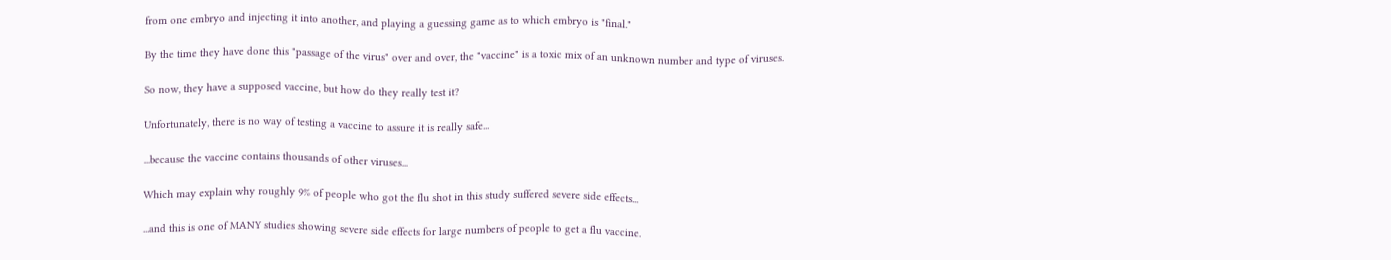from one embryo and injecting it into another, and playing a guessing game as to which embryo is "final."

By the time they have done this "passage of the virus" over and over, the "vaccine" is a toxic mix of an unknown number and type of viruses.

So now, they have a supposed vaccine, but how do they really test it?

Unfortunately, there is no way of testing a vaccine to assure it is really safe...

...because the vaccine contains thousands of other viruses...

Which may explain why roughly 9% of people who got the flu shot in this study suffered severe side effects...

...and this is one of MANY studies showing severe side effects for large numbers of people to get a flu vaccine.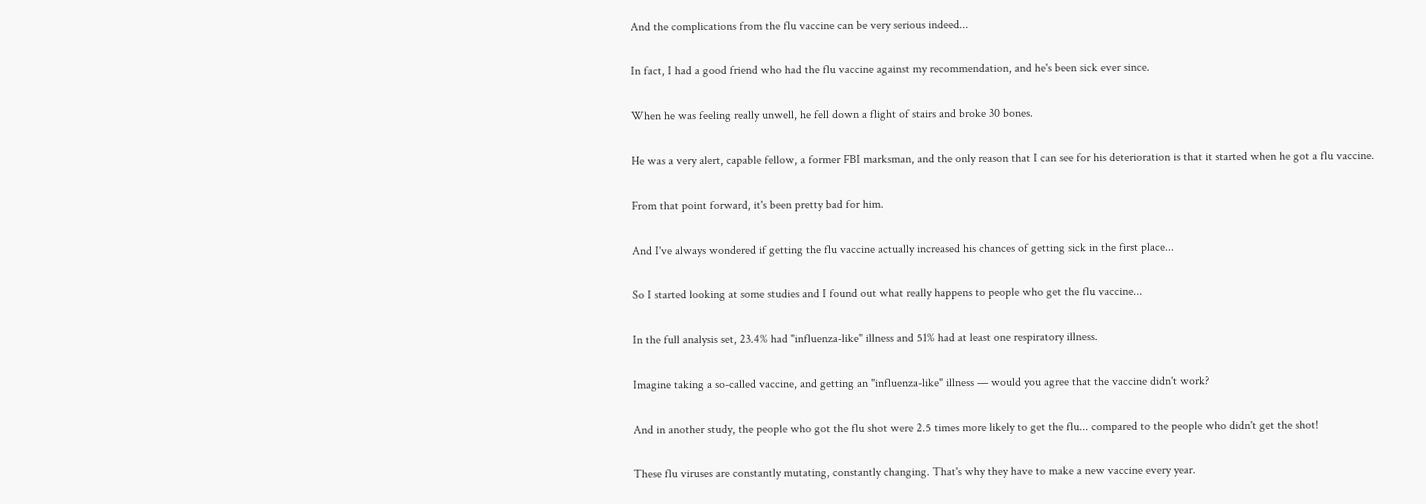And the complications from the flu vaccine can be very serious indeed...

In fact, I had a good friend who had the flu vaccine against my recommendation, and he's been sick ever since.

When he was feeling really unwell, he fell down a flight of stairs and broke 30 bones.

He was a very alert, capable fellow, a former FBI marksman, and the only reason that I can see for his deterioration is that it started when he got a flu vaccine.

From that point forward, it's been pretty bad for him.

And I've always wondered if getting the flu vaccine actually increased his chances of getting sick in the first place...

So I started looking at some studies and I found out what really happens to people who get the flu vaccine...

In the full analysis set, 23.4% had "influenza-like" illness and 51% had at least one respiratory illness.

Imagine taking a so-called vaccine, and getting an "influenza-like" illness — would you agree that the vaccine didn't work?

And in another study, the people who got the flu shot were 2.5 times more likely to get the flu... compared to the people who didn't get the shot!

These flu viruses are constantly mutating, constantly changing. That's why they have to make a new vaccine every year.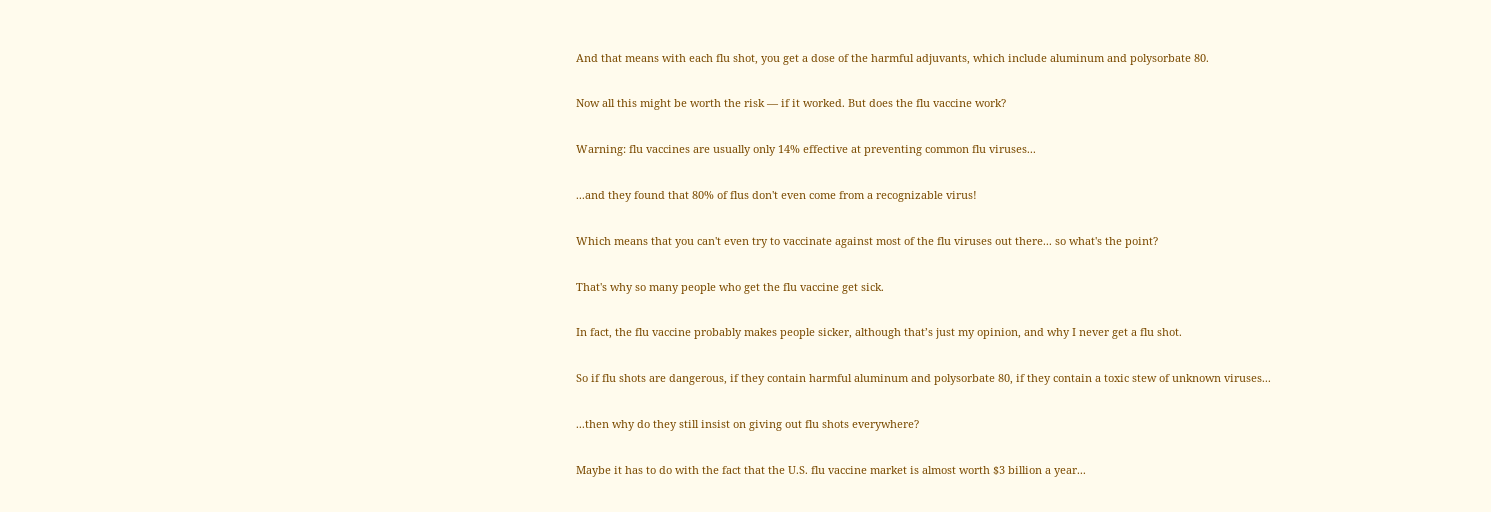And that means with each flu shot, you get a dose of the harmful adjuvants, which include aluminum and polysorbate 80.

Now all this might be worth the risk — if it worked. But does the flu vaccine work?

Warning: flu vaccines are usually only 14% effective at preventing common flu viruses...

...and they found that 80% of flus don't even come from a recognizable virus!

Which means that you can't even try to vaccinate against most of the flu viruses out there... so what's the point?

That's why so many people who get the flu vaccine get sick.

In fact, the flu vaccine probably makes people sicker, although that’s just my opinion, and why I never get a flu shot.

So if flu shots are dangerous, if they contain harmful aluminum and polysorbate 80, if they contain a toxic stew of unknown viruses...

...then why do they still insist on giving out flu shots everywhere?

Maybe it has to do with the fact that the U.S. flu vaccine market is almost worth $3 billion a year...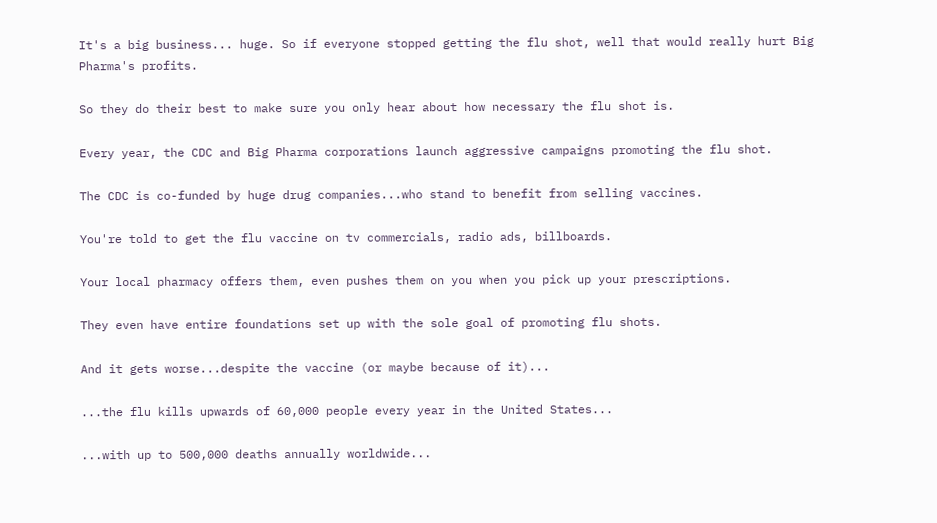It's a big business... huge. So if everyone stopped getting the flu shot, well that would really hurt Big Pharma's profits.

So they do their best to make sure you only hear about how necessary the flu shot is.

Every year, the CDC and Big Pharma corporations launch aggressive campaigns promoting the flu shot.

The CDC is co-funded by huge drug companies...who stand to benefit from selling vaccines.

You're told to get the flu vaccine on tv commercials, radio ads, billboards.

Your local pharmacy offers them, even pushes them on you when you pick up your prescriptions.

They even have entire foundations set up with the sole goal of promoting flu shots.

And it gets worse...despite the vaccine (or maybe because of it)...

...the flu kills upwards of 60,000 people every year in the United States...

...with up to 500,000 deaths annually worldwide...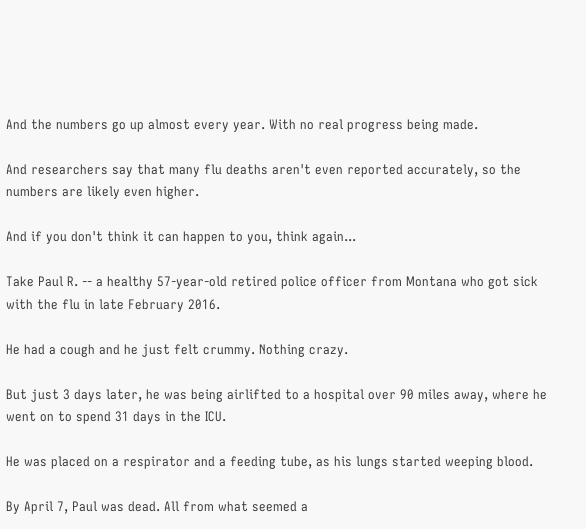And the numbers go up almost every year. With no real progress being made.

And researchers say that many flu deaths aren't even reported accurately, so the numbers are likely even higher.

And if you don't think it can happen to you, think again...

Take Paul R. -- a healthy 57-year-old retired police officer from Montana who got sick with the flu in late February 2016.

He had a cough and he just felt crummy. Nothing crazy.

But just 3 days later, he was being airlifted to a hospital over 90 miles away, where he went on to spend 31 days in the ICU.

He was placed on a respirator and a feeding tube, as his lungs started weeping blood.

By April 7, Paul was dead. All from what seemed a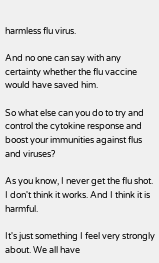harmless flu virus.

And no one can say with any certainty whether the flu vaccine would have saved him.

So what else can you do to try and control the cytokine response and boost your immunities against flus and viruses?

As you know, I never get the flu shot. I don't think it works. And I think it is harmful.

It's just something I feel very strongly about. We all have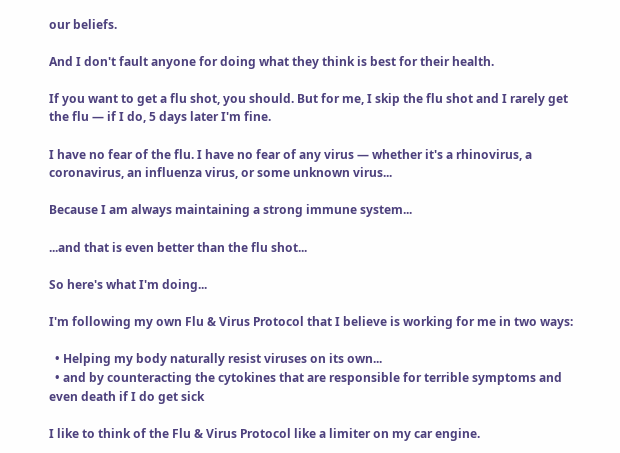our beliefs.

And I don't fault anyone for doing what they think is best for their health.

If you want to get a flu shot, you should. But for me, I skip the flu shot and I rarely get the flu — if I do, 5 days later I'm fine.

I have no fear of the flu. I have no fear of any virus — whether it's a rhinovirus, a coronavirus, an influenza virus, or some unknown virus...

Because I am always maintaining a strong immune system...

...and that is even better than the flu shot...

So here's what I'm doing...

I'm following my own Flu & Virus Protocol that I believe is working for me in two ways:

  • Helping my body naturally resist viruses on its own...
  • and by counteracting the cytokines that are responsible for terrible symptoms and even death if I do get sick

I like to think of the Flu & Virus Protocol like a limiter on my car engine.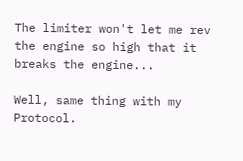The limiter won't let me rev the engine so high that it breaks the engine...

Well, same thing with my Protocol.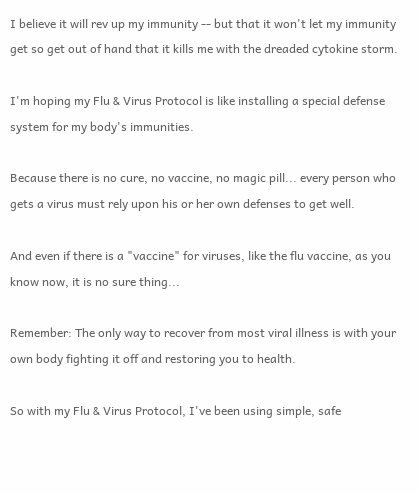I believe it will rev up my immunity -- but that it won't let my immunity get so get out of hand that it kills me with the dreaded cytokine storm.

I'm hoping my Flu & Virus Protocol is like installing a special defense system for my body's immunities.

Because there is no cure, no vaccine, no magic pill... every person who gets a virus must rely upon his or her own defenses to get well.

And even if there is a "vaccine" for viruses, like the flu vaccine, as you know now, it is no sure thing...

Remember: The only way to recover from most viral illness is with your own body fighting it off and restoring you to health.

So with my Flu & Virus Protocol, I've been using simple, safe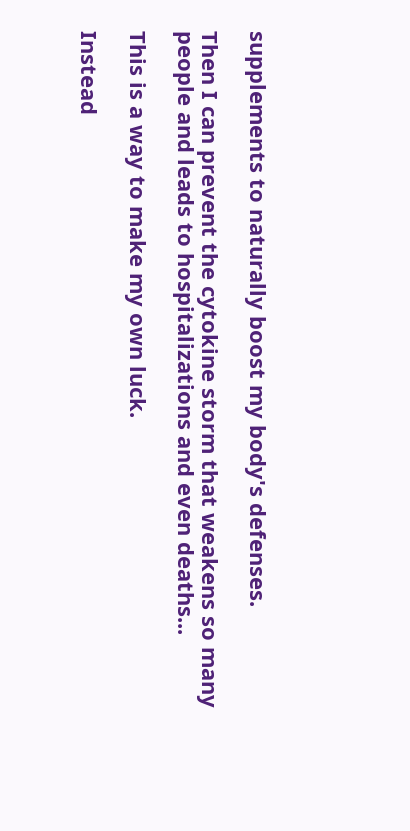supplements to naturally boost my body's defenses.

Then I can prevent the cytokine storm that weakens so many people and leads to hospitalizations and even deaths...

This is a way to make my own luck.

Instead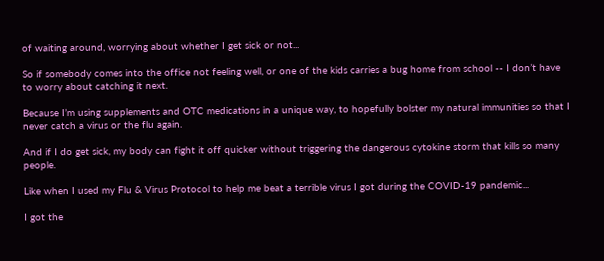of waiting around, worrying about whether I get sick or not...

So if somebody comes into the office not feeling well, or one of the kids carries a bug home from school -- I don’t have to worry about catching it next.

Because I’m using supplements and OTC medications in a unique way, to hopefully bolster my natural immunities so that I never catch a virus or the flu again.

And if I do get sick, my body can fight it off quicker without triggering the dangerous cytokine storm that kills so many people.

Like when I used my Flu & Virus Protocol to help me beat a terrible virus I got during the COVID-19 pandemic...

I got the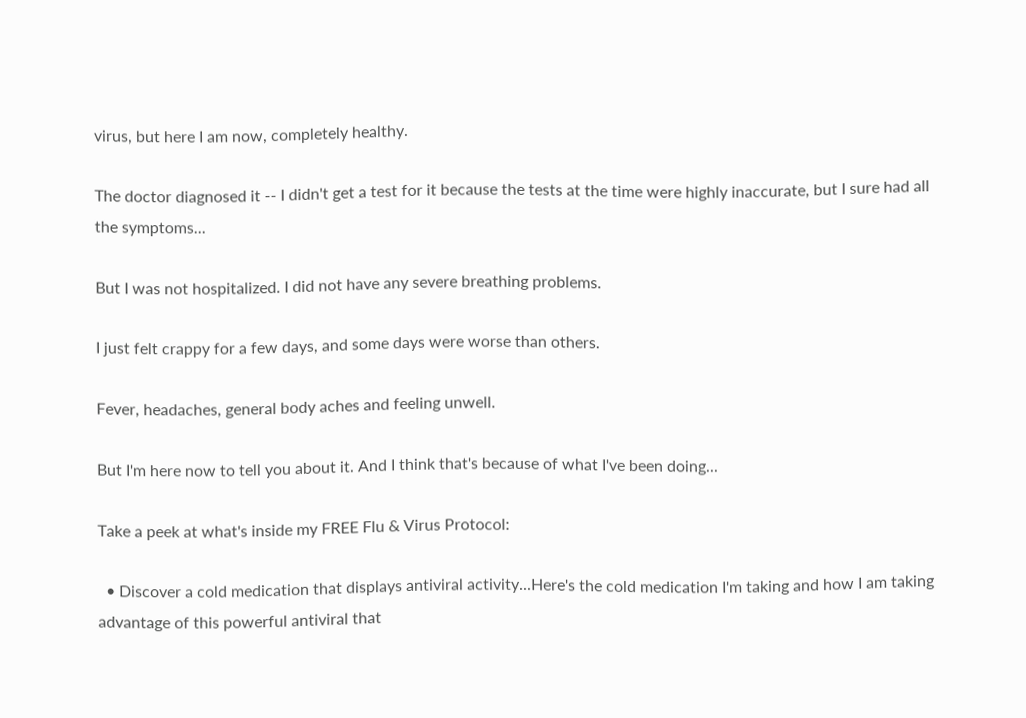virus, but here I am now, completely healthy.

The doctor diagnosed it -- I didn't get a test for it because the tests at the time were highly inaccurate, but I sure had all the symptoms...

But I was not hospitalized. I did not have any severe breathing problems.

I just felt crappy for a few days, and some days were worse than others.

Fever, headaches, general body aches and feeling unwell.

But I'm here now to tell you about it. And I think that's because of what I've been doing...

Take a peek at what's inside my FREE Flu & Virus Protocol:

  • Discover a cold medication that displays antiviral activity...Here's the cold medication I'm taking and how I am taking advantage of this powerful antiviral that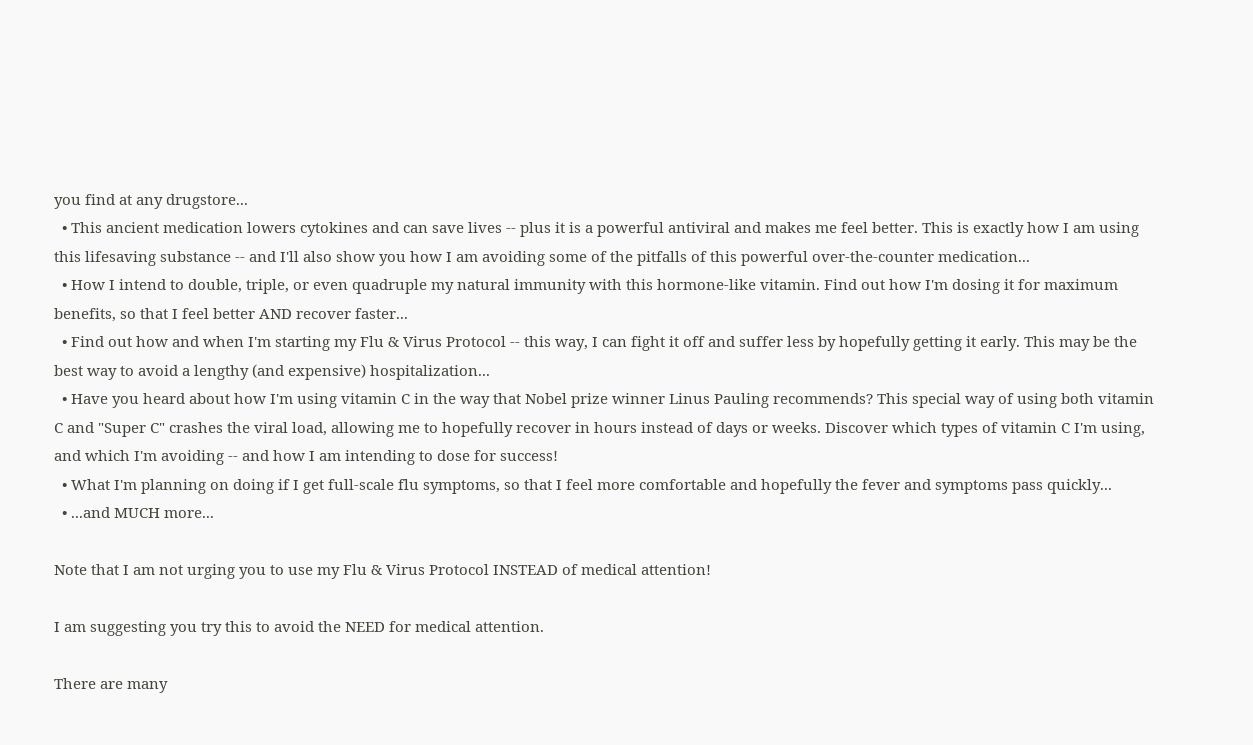you find at any drugstore...
  • This ancient medication lowers cytokines and can save lives -- plus it is a powerful antiviral and makes me feel better. This is exactly how I am using this lifesaving substance -- and I'll also show you how I am avoiding some of the pitfalls of this powerful over-the-counter medication...
  • How I intend to double, triple, or even quadruple my natural immunity with this hormone-like vitamin. Find out how I'm dosing it for maximum benefits, so that I feel better AND recover faster...
  • Find out how and when I'm starting my Flu & Virus Protocol -- this way, I can fight it off and suffer less by hopefully getting it early. This may be the best way to avoid a lengthy (and expensive) hospitalization...
  • Have you heard about how I'm using vitamin C in the way that Nobel prize winner Linus Pauling recommends? This special way of using both vitamin C and "Super C" crashes the viral load, allowing me to hopefully recover in hours instead of days or weeks. Discover which types of vitamin C I'm using, and which I'm avoiding -- and how I am intending to dose for success!
  • What I'm planning on doing if I get full-scale flu symptoms, so that I feel more comfortable and hopefully the fever and symptoms pass quickly...
  • ...and MUCH more...

Note that I am not urging you to use my Flu & Virus Protocol INSTEAD of medical attention!

I am suggesting you try this to avoid the NEED for medical attention.

There are many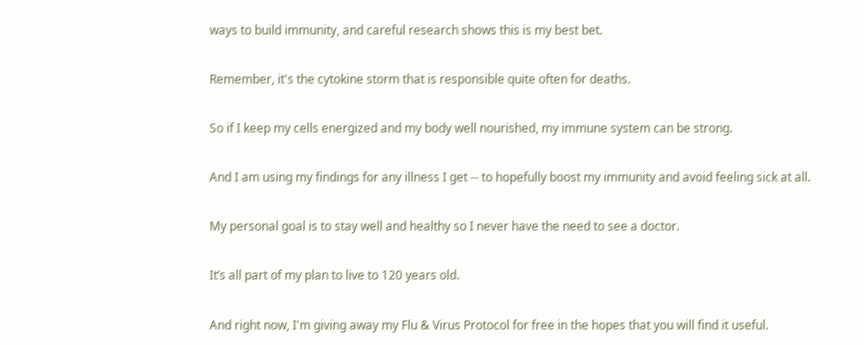ways to build immunity, and careful research shows this is my best bet.

Remember, it's the cytokine storm that is responsible quite often for deaths.

So if I keep my cells energized and my body well nourished, my immune system can be strong.

And I am using my findings for any illness I get -- to hopefully boost my immunity and avoid feeling sick at all.

My personal goal is to stay well and healthy so I never have the need to see a doctor.

It’s all part of my plan to live to 120 years old.

And right now, I'm giving away my Flu & Virus Protocol for free in the hopes that you will find it useful.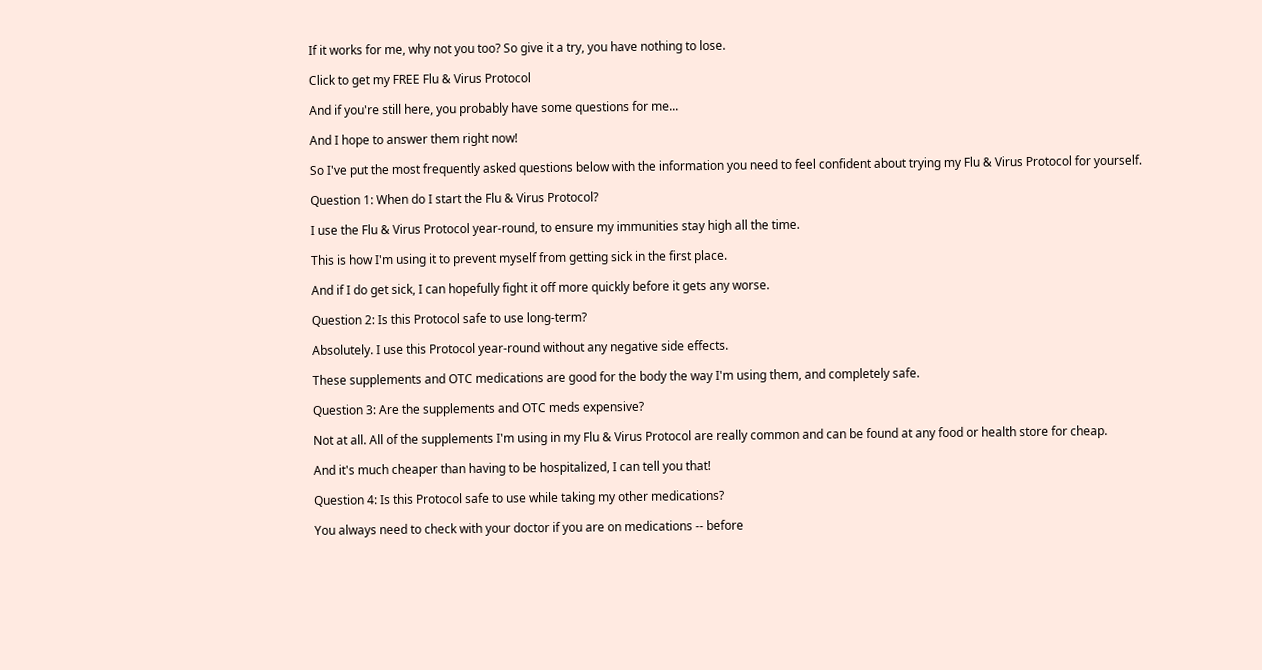If it works for me, why not you too? So give it a try, you have nothing to lose.

Click to get my FREE Flu & Virus Protocol

And if you're still here, you probably have some questions for me...

And I hope to answer them right now!

So I've put the most frequently asked questions below with the information you need to feel confident about trying my Flu & Virus Protocol for yourself.

Question 1: When do I start the Flu & Virus Protocol?

I use the Flu & Virus Protocol year-round, to ensure my immunities stay high all the time.

This is how I'm using it to prevent myself from getting sick in the first place.

And if I do get sick, I can hopefully fight it off more quickly before it gets any worse.

Question 2: Is this Protocol safe to use long-term?

Absolutely. I use this Protocol year-round without any negative side effects.

These supplements and OTC medications are good for the body the way I'm using them, and completely safe.

Question 3: Are the supplements and OTC meds expensive?

Not at all. All of the supplements I'm using in my Flu & Virus Protocol are really common and can be found at any food or health store for cheap.

And it's much cheaper than having to be hospitalized, I can tell you that!

Question 4: Is this Protocol safe to use while taking my other medications?

You always need to check with your doctor if you are on medications -- before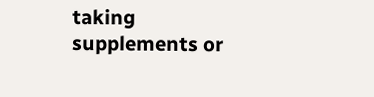taking supplements or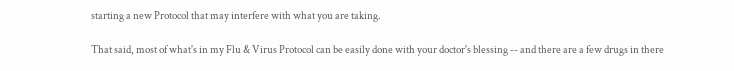starting a new Protocol that may interfere with what you are taking.

That said, most of what's in my Flu & Virus Protocol can be easily done with your doctor's blessing -- and there are a few drugs in there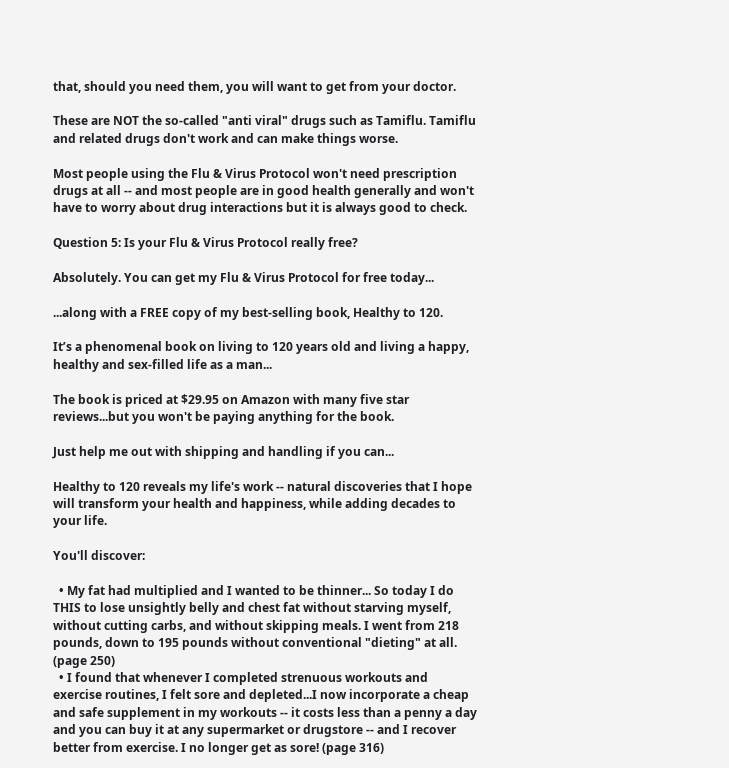that, should you need them, you will want to get from your doctor.

These are NOT the so-called "anti viral" drugs such as Tamiflu. Tamiflu and related drugs don't work and can make things worse.

Most people using the Flu & Virus Protocol won't need prescription drugs at all -- and most people are in good health generally and won't have to worry about drug interactions but it is always good to check.

Question 5: Is your Flu & Virus Protocol really free?

Absolutely. You can get my Flu & Virus Protocol for free today...

...along with a FREE copy of my best-selling book, Healthy to 120.

It’s a phenomenal book on living to 120 years old and living a happy, healthy and sex-filled life as a man...

The book is priced at $29.95 on Amazon with many five star reviews...but you won't be paying anything for the book.

Just help me out with shipping and handling if you can...

Healthy to 120 reveals my life's work -- natural discoveries that I hope will transform your health and happiness, while adding decades to your life.

You'll discover:

  • My fat had multiplied and I wanted to be thinner... So today I do THIS to lose unsightly belly and chest fat without starving myself, without cutting carbs, and without skipping meals. I went from 218 pounds, down to 195 pounds without conventional "dieting" at all. (page 250)
  • I found that whenever I completed strenuous workouts and exercise routines, I felt sore and depleted...I now incorporate a cheap and safe supplement in my workouts -- it costs less than a penny a day and you can buy it at any supermarket or drugstore -- and I recover better from exercise. I no longer get as sore! (page 316)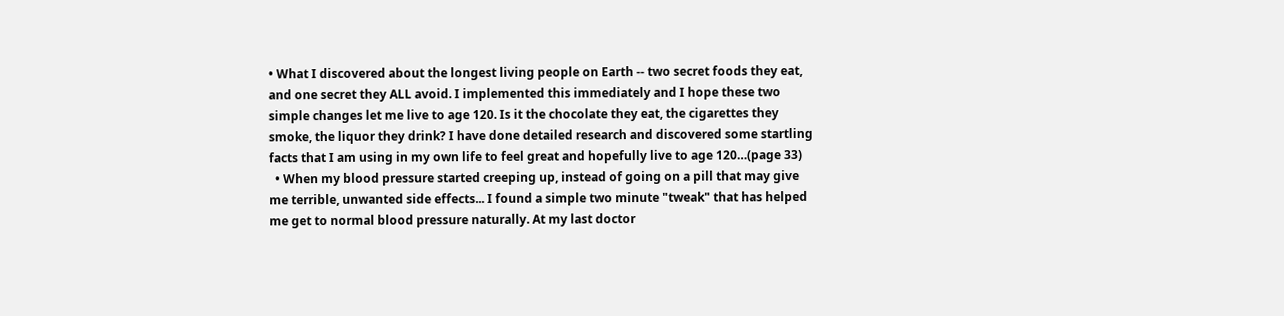• What I discovered about the longest living people on Earth -- two secret foods they eat, and one secret they ALL avoid. I implemented this immediately and I hope these two simple changes let me live to age 120. Is it the chocolate they eat, the cigarettes they smoke, the liquor they drink? I have done detailed research and discovered some startling facts that I am using in my own life to feel great and hopefully live to age 120…(page 33)
  • When my blood pressure started creeping up, instead of going on a pill that may give me terrible, unwanted side effects... I found a simple two minute "tweak" that has helped me get to normal blood pressure naturally. At my last doctor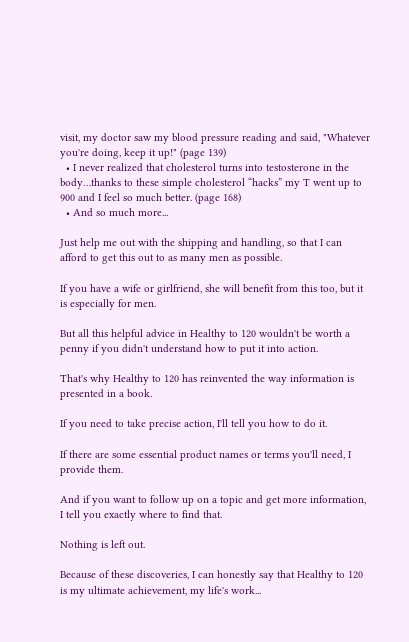visit, my doctor saw my blood pressure reading and said, "Whatever you're doing, keep it up!" (page 139)
  • I never realized that cholesterol turns into testosterone in the body…thanks to these simple cholesterol “hacks” my T went up to 900 and I feel so much better. (page 168)
  • And so much more...

Just help me out with the shipping and handling, so that I can afford to get this out to as many men as possible.

If you have a wife or girlfriend, she will benefit from this too, but it is especially for men.

But all this helpful advice in Healthy to 120 wouldn't be worth a penny if you didn't understand how to put it into action.

That's why Healthy to 120 has reinvented the way information is presented in a book.

If you need to take precise action, I'll tell you how to do it.

If there are some essential product names or terms you'll need, I provide them.

And if you want to follow up on a topic and get more information, I tell you exactly where to find that.

Nothing is left out.

Because of these discoveries, I can honestly say that Healthy to 120 is my ultimate achievement, my life's work...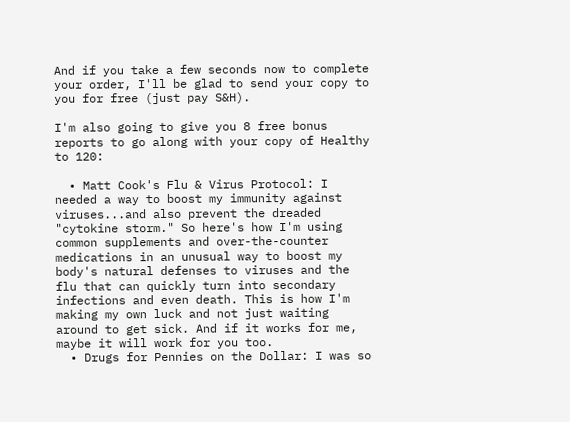And if you take a few seconds now to complete your order, I'll be glad to send your copy to you for free (just pay S&H).

I'm also going to give you 8 free bonus reports to go along with your copy of Healthy to 120:

  • Matt Cook's Flu & Virus Protocol: I needed a way to boost my immunity against viruses...and also prevent the dreaded "cytokine storm." So here's how I'm using common supplements and over-the-counter medications in an unusual way to boost my body's natural defenses to viruses and the flu that can quickly turn into secondary infections and even death. This is how I'm making my own luck and not just waiting around to get sick. And if it works for me, maybe it will work for you too.
  • Drugs for Pennies on the Dollar: I was so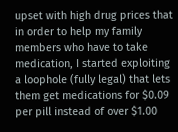upset with high drug prices that in order to help my family members who have to take medication, I started exploiting a loophole (fully legal) that lets them get medications for $0.09 per pill instead of over $1.00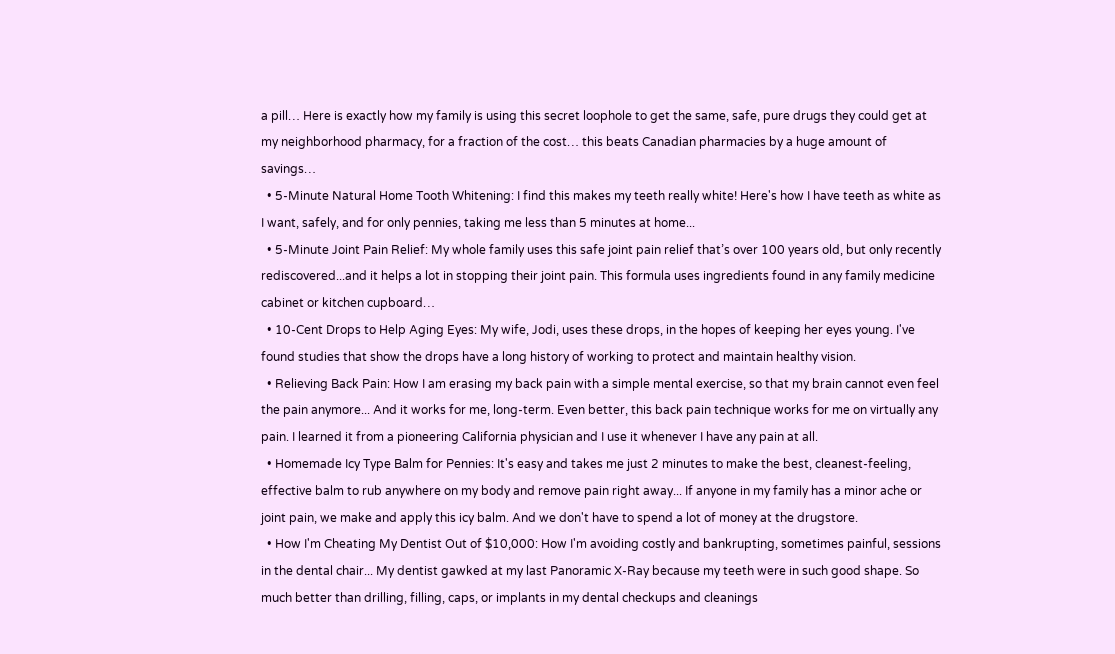a pill… Here is exactly how my family is using this secret loophole to get the same, safe, pure drugs they could get at my neighborhood pharmacy, for a fraction of the cost… this beats Canadian pharmacies by a huge amount of savings…
  • 5-Minute Natural Home Tooth Whitening: I find this makes my teeth really white! Here's how I have teeth as white as I want, safely, and for only pennies, taking me less than 5 minutes at home...
  • 5-Minute Joint Pain Relief: My whole family uses this safe joint pain relief that’s over 100 years old, but only recently rediscovered...and it helps a lot in stopping their joint pain. This formula uses ingredients found in any family medicine cabinet or kitchen cupboard…
  • 10-Cent Drops to Help Aging Eyes: My wife, Jodi, uses these drops, in the hopes of keeping her eyes young. I've found studies that show the drops have a long history of working to protect and maintain healthy vision.
  • Relieving Back Pain: How I am erasing my back pain with a simple mental exercise, so that my brain cannot even feel the pain anymore... And it works for me, long-term. Even better, this back pain technique works for me on virtually any pain. I learned it from a pioneering California physician and I use it whenever I have any pain at all.
  • Homemade Icy Type Balm for Pennies: It's easy and takes me just 2 minutes to make the best, cleanest-feeling, effective balm to rub anywhere on my body and remove pain right away... If anyone in my family has a minor ache or joint pain, we make and apply this icy balm. And we don't have to spend a lot of money at the drugstore.
  • How I'm Cheating My Dentist Out of $10,000: How I'm avoiding costly and bankrupting, sometimes painful, sessions in the dental chair... My dentist gawked at my last Panoramic X-Ray because my teeth were in such good shape. So much better than drilling, filling, caps, or implants in my dental checkups and cleanings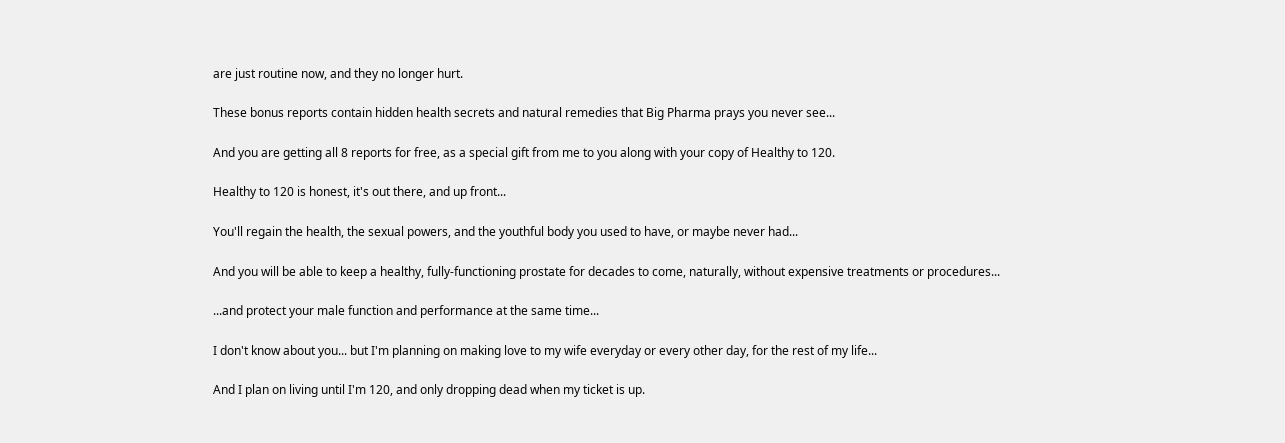are just routine now, and they no longer hurt.

These bonus reports contain hidden health secrets and natural remedies that Big Pharma prays you never see...

And you are getting all 8 reports for free, as a special gift from me to you along with your copy of Healthy to 120.

Healthy to 120 is honest, it's out there, and up front...

You'll regain the health, the sexual powers, and the youthful body you used to have, or maybe never had...

And you will be able to keep a healthy, fully-functioning prostate for decades to come, naturally, without expensive treatments or procedures...

...and protect your male function and performance at the same time...

I don't know about you... but I'm planning on making love to my wife everyday or every other day, for the rest of my life...

And I plan on living until I'm 120, and only dropping dead when my ticket is up.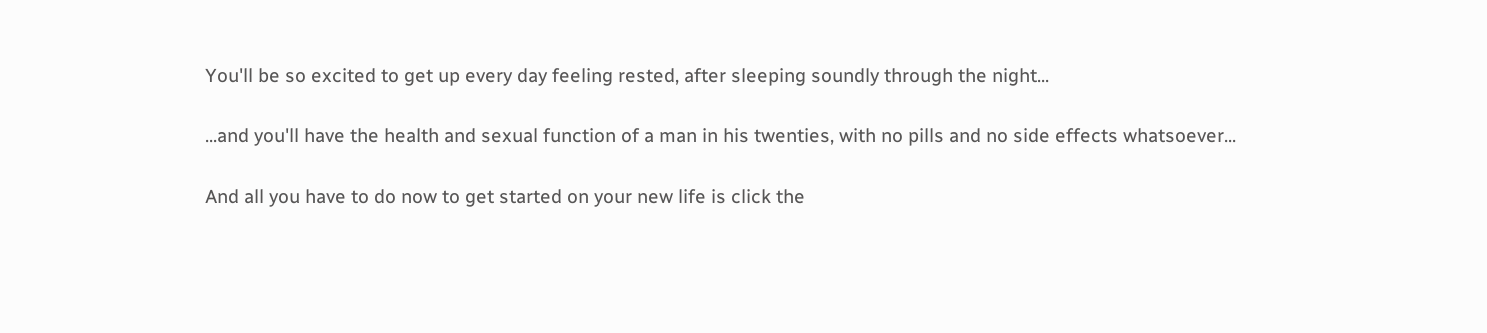You'll be so excited to get up every day feeling rested, after sleeping soundly through the night...

...and you'll have the health and sexual function of a man in his twenties, with no pills and no side effects whatsoever...

And all you have to do now to get started on your new life is click the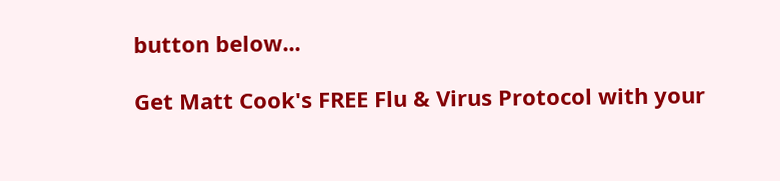button below...

Get Matt Cook's FREE Flu & Virus Protocol with your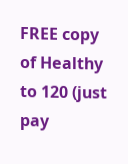FREE copy of Healthy to 120 (just pay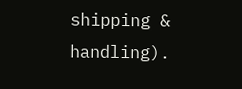shipping & handling).